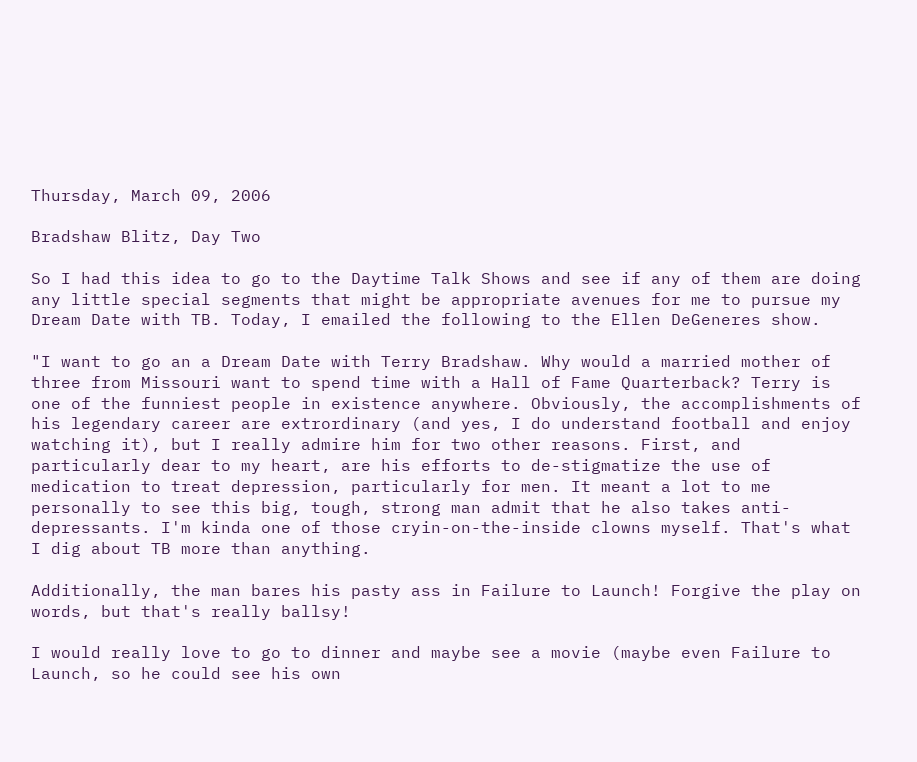Thursday, March 09, 2006

Bradshaw Blitz, Day Two

So I had this idea to go to the Daytime Talk Shows and see if any of them are doing any little special segments that might be appropriate avenues for me to pursue my Dream Date with TB. Today, I emailed the following to the Ellen DeGeneres show.

"I want to go an a Dream Date with Terry Bradshaw. Why would a married mother of three from Missouri want to spend time with a Hall of Fame Quarterback? Terry is one of the funniest people in existence anywhere. Obviously, the accomplishments of his legendary career are extrordinary (and yes, I do understand football and enjoy watching it), but I really admire him for two other reasons. First, and particularly dear to my heart, are his efforts to de-stigmatize the use of medication to treat depression, particularly for men. It meant a lot to me personally to see this big, tough, strong man admit that he also takes anti-depressants. I'm kinda one of those cryin-on-the-inside clowns myself. That's what I dig about TB more than anything.

Additionally, the man bares his pasty ass in Failure to Launch! Forgive the play on words, but that's really ballsy!

I would really love to go to dinner and maybe see a movie (maybe even Failure to Launch, so he could see his own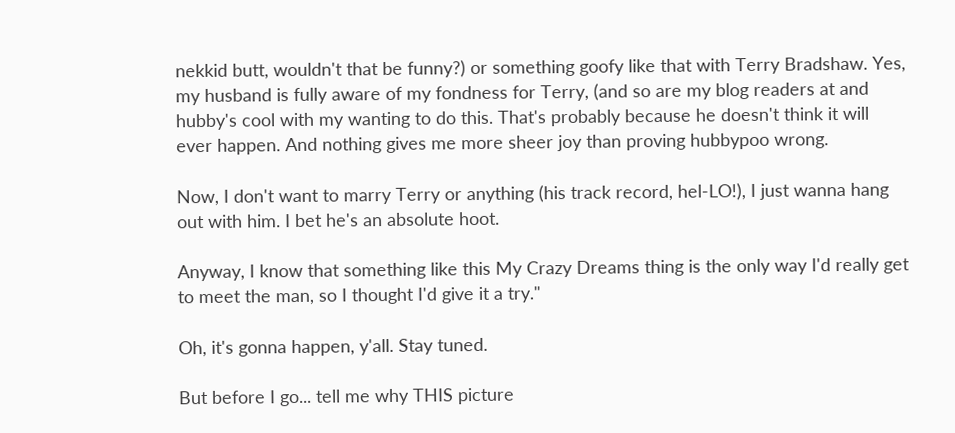nekkid butt, wouldn't that be funny?) or something goofy like that with Terry Bradshaw. Yes, my husband is fully aware of my fondness for Terry, (and so are my blog readers at and hubby's cool with my wanting to do this. That's probably because he doesn't think it will ever happen. And nothing gives me more sheer joy than proving hubbypoo wrong.

Now, I don't want to marry Terry or anything (his track record, hel-LO!), I just wanna hang out with him. I bet he's an absolute hoot.

Anyway, I know that something like this My Crazy Dreams thing is the only way I'd really get to meet the man, so I thought I'd give it a try."

Oh, it's gonna happen, y'all. Stay tuned.

But before I go... tell me why THIS picture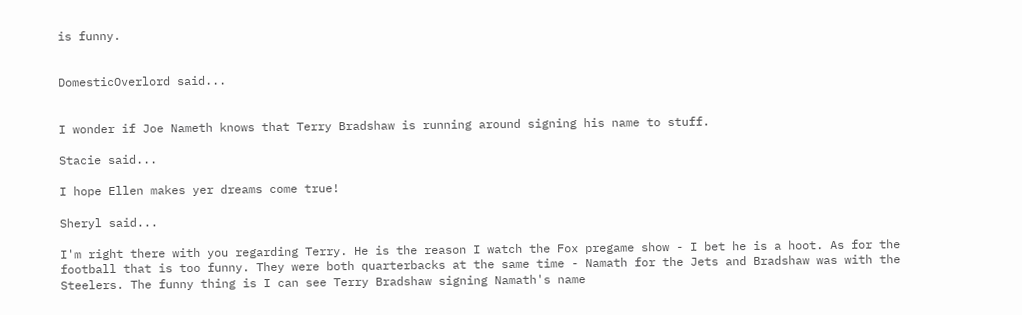is funny.


DomesticOverlord said...


I wonder if Joe Nameth knows that Terry Bradshaw is running around signing his name to stuff.

Stacie said...

I hope Ellen makes yer dreams come true!

Sheryl said...

I'm right there with you regarding Terry. He is the reason I watch the Fox pregame show - I bet he is a hoot. As for the football that is too funny. They were both quarterbacks at the same time - Namath for the Jets and Bradshaw was with the Steelers. The funny thing is I can see Terry Bradshaw signing Namath's name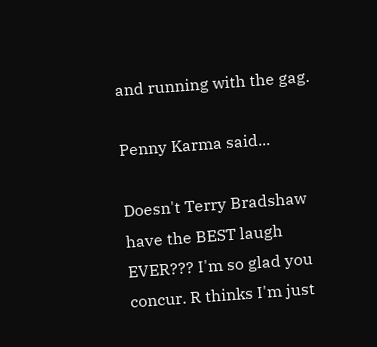and running with the gag.

Penny Karma said...

Doesn't Terry Bradshaw have the BEST laugh EVER??? I'm so glad you concur. R thinks I'm just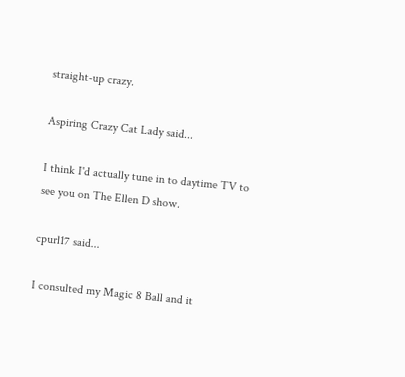straight-up crazy.

Aspiring Crazy Cat Lady said...

I think I'd actually tune in to daytime TV to see you on The Ellen D show.

cpurl17 said...

I consulted my Magic 8 Ball and it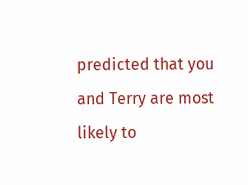predicted that you and Terry are most likely to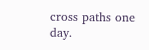cross paths one day.